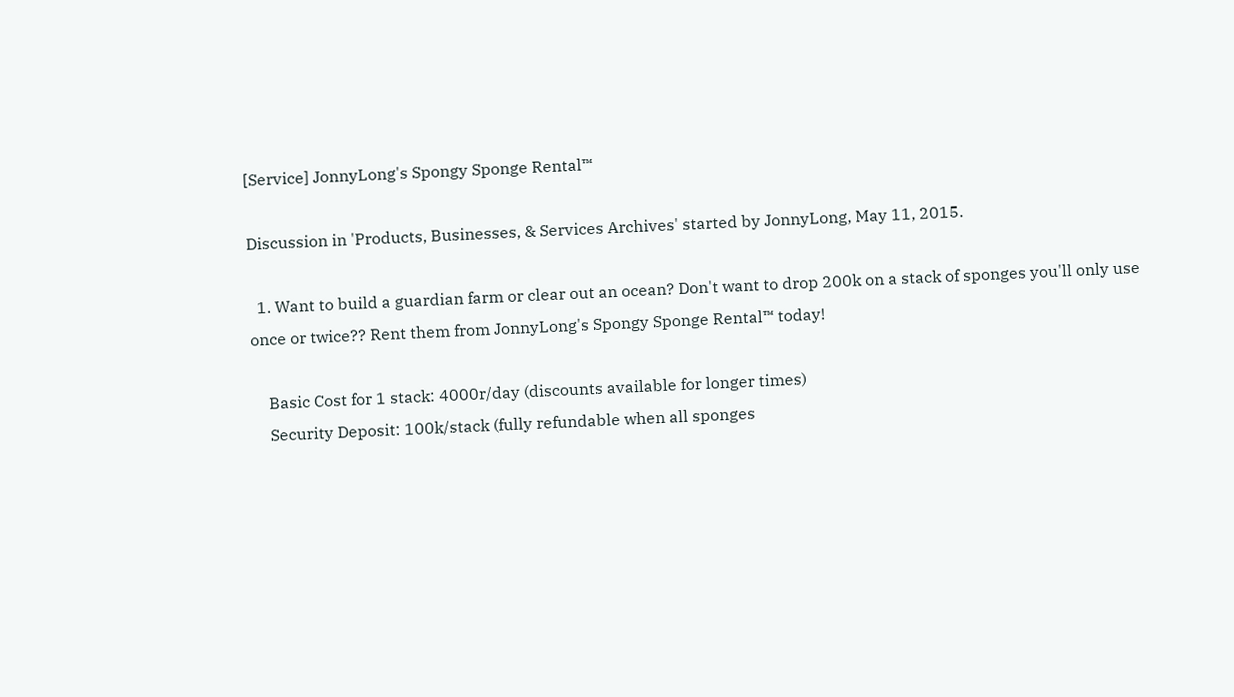[Service] JonnyLong's Spongy Sponge Rental™

Discussion in 'Products, Businesses, & Services Archives' started by JonnyLong, May 11, 2015.

  1. Want to build a guardian farm or clear out an ocean? Don't want to drop 200k on a stack of sponges you'll only use once or twice?? Rent them from JonnyLong's Spongy Sponge Rental™ today!

    Basic Cost for 1 stack: 4000r/day (discounts available for longer times)
    Security Deposit: 100k/stack (fully refundable when all sponges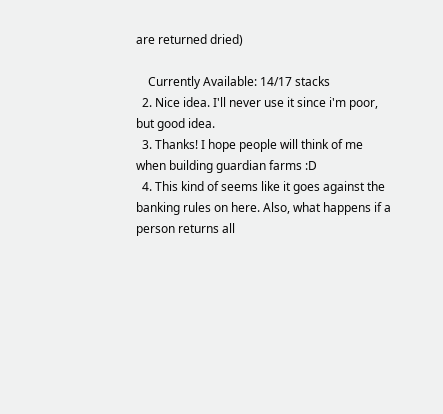are returned dried)

    Currently Available: 14/17 stacks
  2. Nice idea. I'll never use it since i'm poor, but good idea.
  3. Thanks! I hope people will think of me when building guardian farms :D
  4. This kind of seems like it goes against the banking rules on here. Also, what happens if a person returns all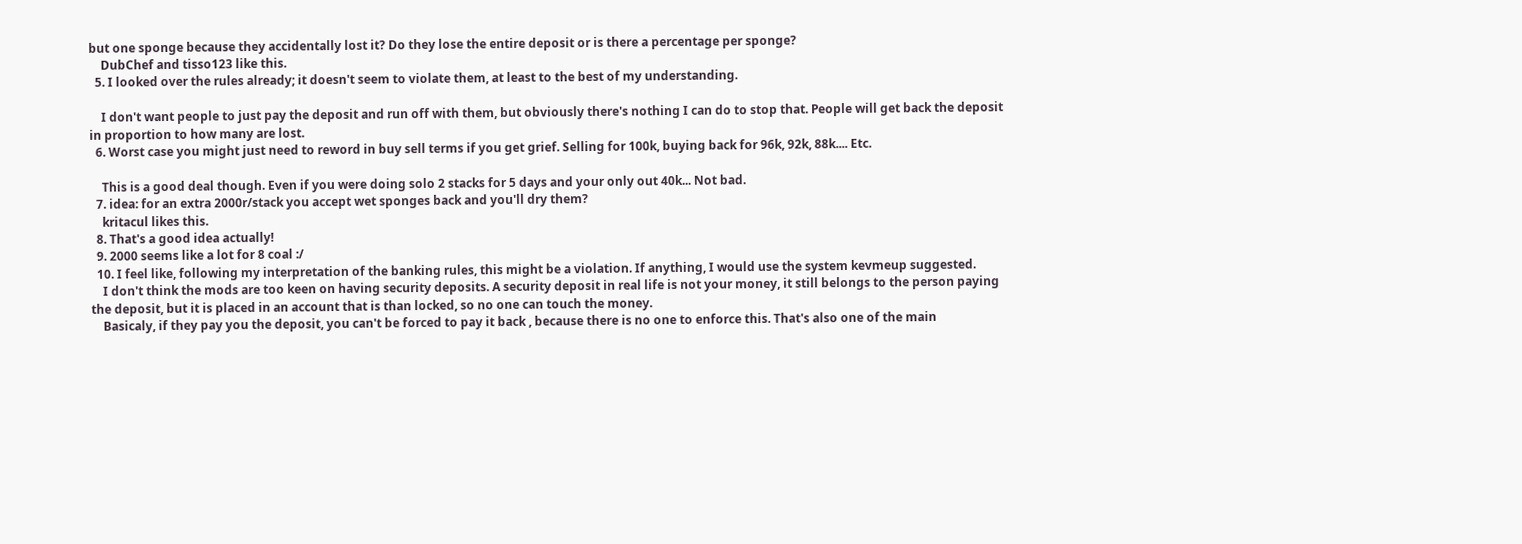but one sponge because they accidentally lost it? Do they lose the entire deposit or is there a percentage per sponge?
    DubChef and tisso123 like this.
  5. I looked over the rules already; it doesn't seem to violate them, at least to the best of my understanding.

    I don't want people to just pay the deposit and run off with them, but obviously there's nothing I can do to stop that. People will get back the deposit in proportion to how many are lost.
  6. Worst case you might just need to reword in buy sell terms if you get grief. Selling for 100k, buying back for 96k, 92k, 88k.... Etc.

    This is a good deal though. Even if you were doing solo 2 stacks for 5 days and your only out 40k... Not bad.
  7. idea: for an extra 2000r/stack you accept wet sponges back and you'll dry them?
    kritacul likes this.
  8. That's a good idea actually!
  9. 2000 seems like a lot for 8 coal :/
  10. I feel like, following my interpretation of the banking rules, this might be a violation. If anything, I would use the system kevmeup suggested.
    I don't think the mods are too keen on having security deposits. A security deposit in real life is not your money, it still belongs to the person paying the deposit, but it is placed in an account that is than locked, so no one can touch the money.
    Basicaly, if they pay you the deposit, you can't be forced to pay it back , because there is no one to enforce this. That's also one of the main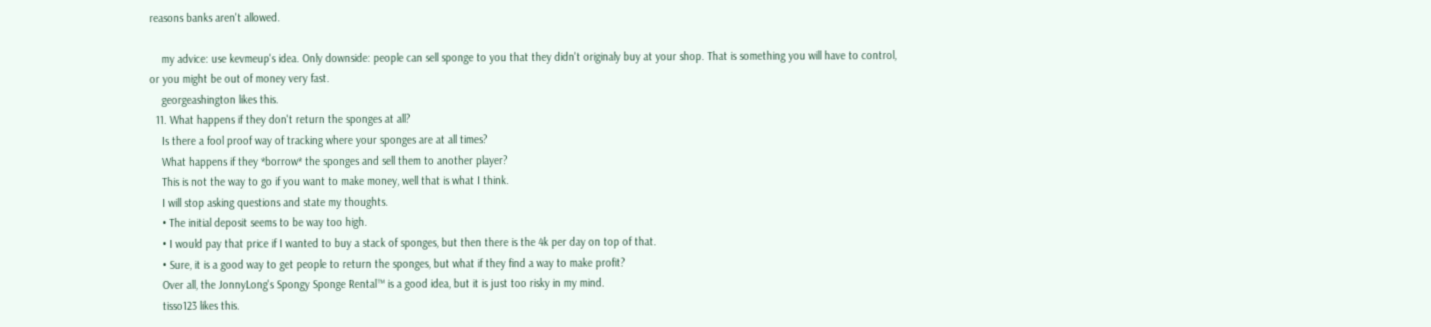reasons banks aren't allowed.

    my advice: use kevmeup's idea. Only downside: people can sell sponge to you that they didn't originaly buy at your shop. That is something you will have to control, or you might be out of money very fast.
    georgeashington likes this.
  11. What happens if they don't return the sponges at all?
    Is there a fool proof way of tracking where your sponges are at all times?
    What happens if they *borrow* the sponges and sell them to another player?
    This is not the way to go if you want to make money, well that is what I think.
    I will stop asking questions and state my thoughts.
    • The initial deposit seems to be way too high.
    • I would pay that price if I wanted to buy a stack of sponges, but then there is the 4k per day on top of that.
    • Sure, it is a good way to get people to return the sponges, but what if they find a way to make profit?
    Over all, the JonnyLong's Spongy Sponge Rental™ is a good idea, but it is just too risky in my mind.
    tisso123 likes this.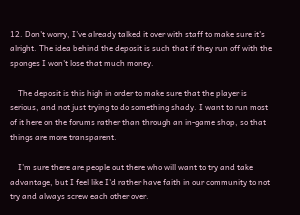12. Don't worry, I've already talked it over with staff to make sure it's alright. The idea behind the deposit is such that if they run off with the sponges I won't lose that much money.

    The deposit is this high in order to make sure that the player is serious, and not just trying to do something shady. I want to run most of it here on the forums rather than through an in-game shop, so that things are more transparent.

    I'm sure there are people out there who will want to try and take advantage, but I feel like I'd rather have faith in our community to not try and always screw each other over.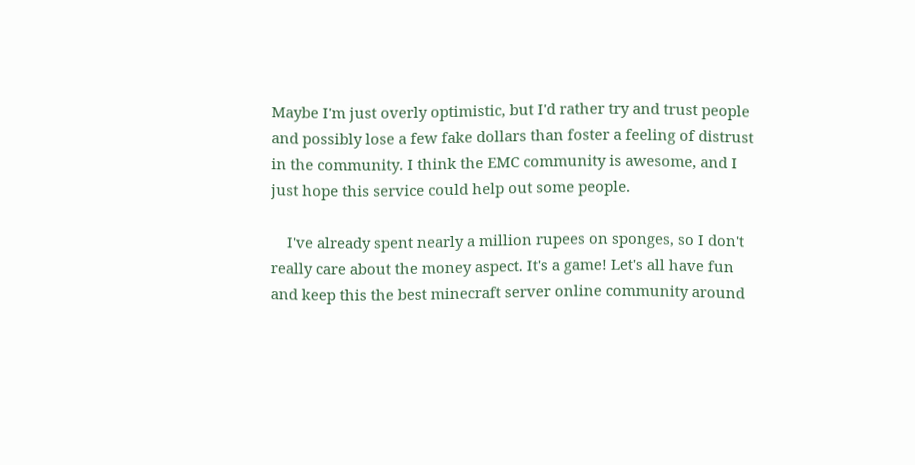Maybe I'm just overly optimistic, but I'd rather try and trust people and possibly lose a few fake dollars than foster a feeling of distrust in the community. I think the EMC community is awesome, and I just hope this service could help out some people.

    I've already spent nearly a million rupees on sponges, so I don't really care about the money aspect. It's a game! Let's all have fun and keep this the best minecraft server online community around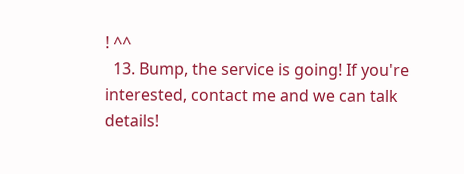! ^^
  13. Bump, the service is going! If you're interested, contact me and we can talk details!